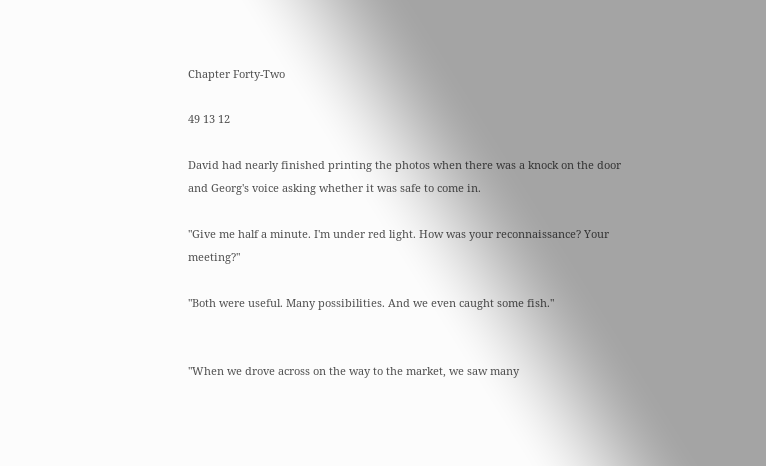Chapter Forty-Two

49 13 12

David had nearly finished printing the photos when there was a knock on the door and Georg's voice asking whether it was safe to come in.

"Give me half a minute. I'm under red light. How was your reconnaissance? Your meeting?"

"Both were useful. Many possibilities. And we even caught some fish."


"When we drove across on the way to the market, we saw many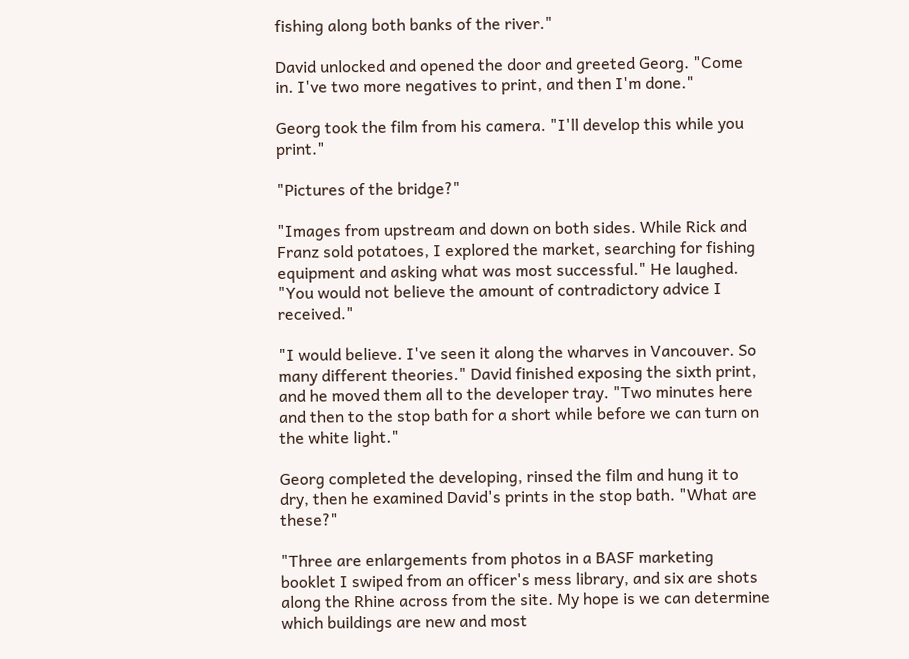fishing along both banks of the river."

David unlocked and opened the door and greeted Georg. "Come in. I've two more negatives to print, and then I'm done."

Georg took the film from his camera. "I'll develop this while you print."

"Pictures of the bridge?"

"Images from upstream and down on both sides. While Rick and Franz sold potatoes, I explored the market, searching for fishing equipment and asking what was most successful." He laughed. "You would not believe the amount of contradictory advice I received."

"I would believe. I've seen it along the wharves in Vancouver. So many different theories." David finished exposing the sixth print, and he moved them all to the developer tray. "Two minutes here and then to the stop bath for a short while before we can turn on the white light."

Georg completed the developing, rinsed the film and hung it to dry, then he examined David's prints in the stop bath. "What are these?"

"Three are enlargements from photos in a BASF marketing booklet I swiped from an officer's mess library, and six are shots along the Rhine across from the site. My hope is we can determine which buildings are new and most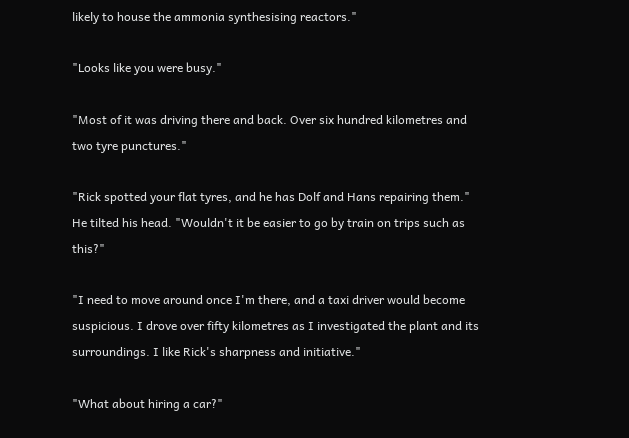likely to house the ammonia synthesising reactors."

"Looks like you were busy."

"Most of it was driving there and back. Over six hundred kilometres and two tyre punctures."

"Rick spotted your flat tyres, and he has Dolf and Hans repairing them." He tilted his head. "Wouldn't it be easier to go by train on trips such as this?"

"I need to move around once I'm there, and a taxi driver would become suspicious. I drove over fifty kilometres as I investigated the plant and its surroundings. I like Rick's sharpness and initiative."

"What about hiring a car?"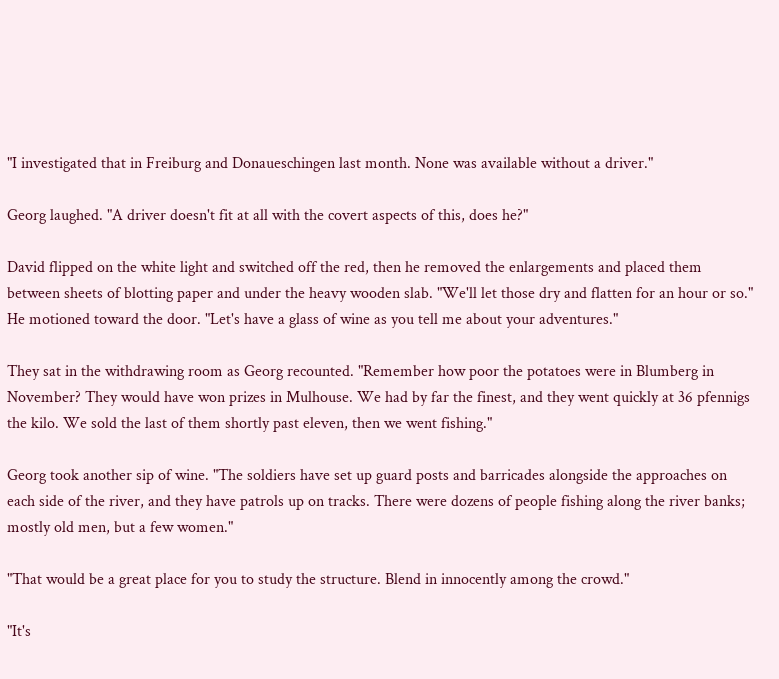"I investigated that in Freiburg and Donaueschingen last month. None was available without a driver."

Georg laughed. "A driver doesn't fit at all with the covert aspects of this, does he?"

David flipped on the white light and switched off the red, then he removed the enlargements and placed them between sheets of blotting paper and under the heavy wooden slab. "We'll let those dry and flatten for an hour or so." He motioned toward the door. "Let's have a glass of wine as you tell me about your adventures."

They sat in the withdrawing room as Georg recounted. "Remember how poor the potatoes were in Blumberg in November? They would have won prizes in Mulhouse. We had by far the finest, and they went quickly at 36 pfennigs the kilo. We sold the last of them shortly past eleven, then we went fishing."

Georg took another sip of wine. "The soldiers have set up guard posts and barricades alongside the approaches on each side of the river, and they have patrols up on tracks. There were dozens of people fishing along the river banks; mostly old men, but a few women."

"That would be a great place for you to study the structure. Blend in innocently among the crowd."

"It's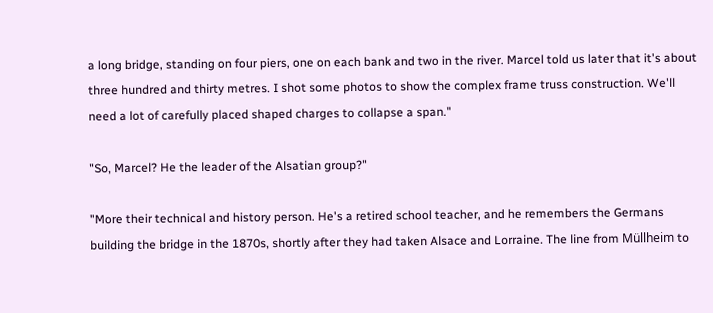a long bridge, standing on four piers, one on each bank and two in the river. Marcel told us later that it's about three hundred and thirty metres. I shot some photos to show the complex frame truss construction. We'll need a lot of carefully placed shaped charges to collapse a span."

"So, Marcel? He the leader of the Alsatian group?"

"More their technical and history person. He's a retired school teacher, and he remembers the Germans building the bridge in the 1870s, shortly after they had taken Alsace and Lorraine. The line from Müllheim to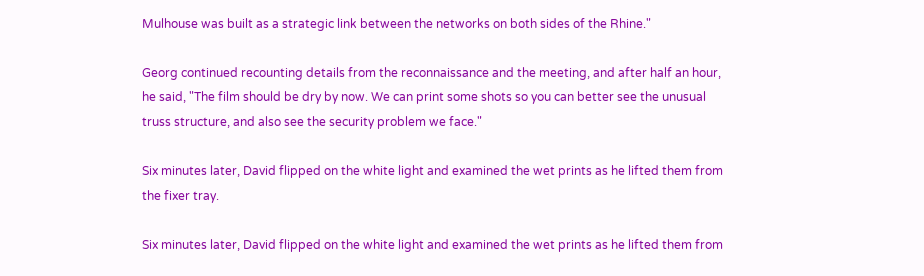Mulhouse was built as a strategic link between the networks on both sides of the Rhine."

Georg continued recounting details from the reconnaissance and the meeting, and after half an hour, he said, "The film should be dry by now. We can print some shots so you can better see the unusual truss structure, and also see the security problem we face."

Six minutes later, David flipped on the white light and examined the wet prints as he lifted them from the fixer tray.

Six minutes later, David flipped on the white light and examined the wet prints as he lifted them from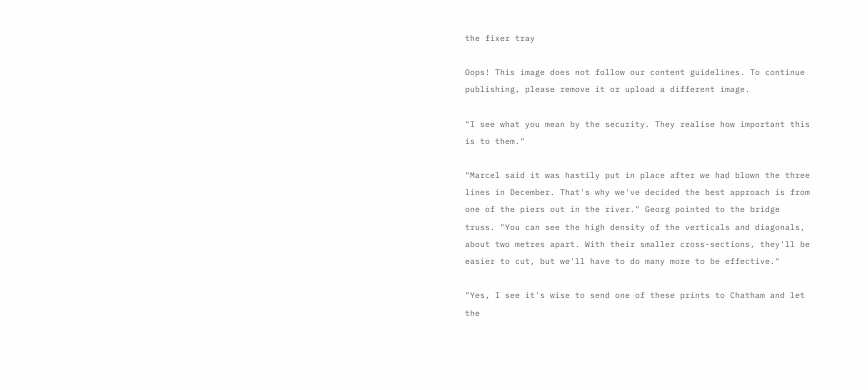the fixer tray

Oops! This image does not follow our content guidelines. To continue publishing, please remove it or upload a different image.

"I see what you mean by the security. They realise how important this is to them."

"Marcel said it was hastily put in place after we had blown the three lines in December. That's why we've decided the best approach is from one of the piers out in the river." Georg pointed to the bridge truss. "You can see the high density of the verticals and diagonals, about two metres apart. With their smaller cross-sections, they'll be easier to cut, but we'll have to do many more to be effective."

"Yes, I see it's wise to send one of these prints to Chatham and let the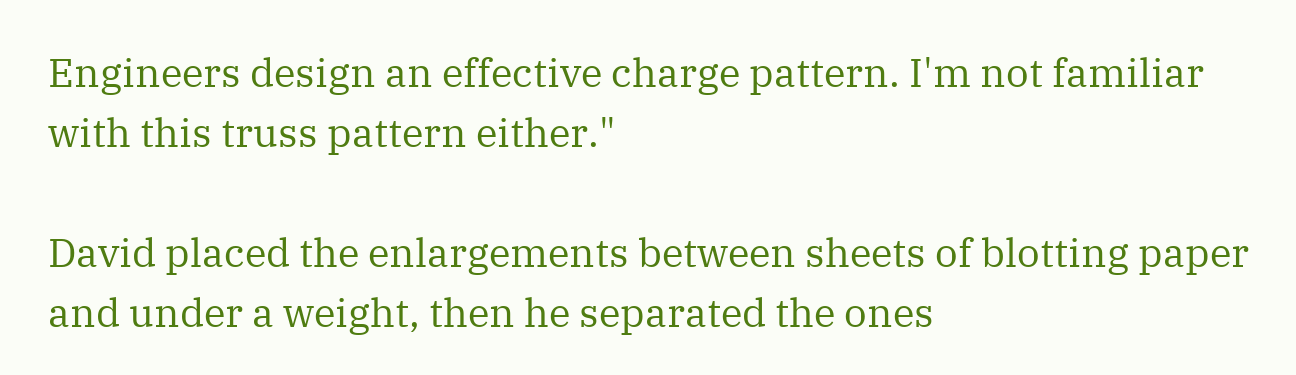Engineers design an effective charge pattern. I'm not familiar with this truss pattern either."

David placed the enlargements between sheets of blotting paper and under a weight, then he separated the ones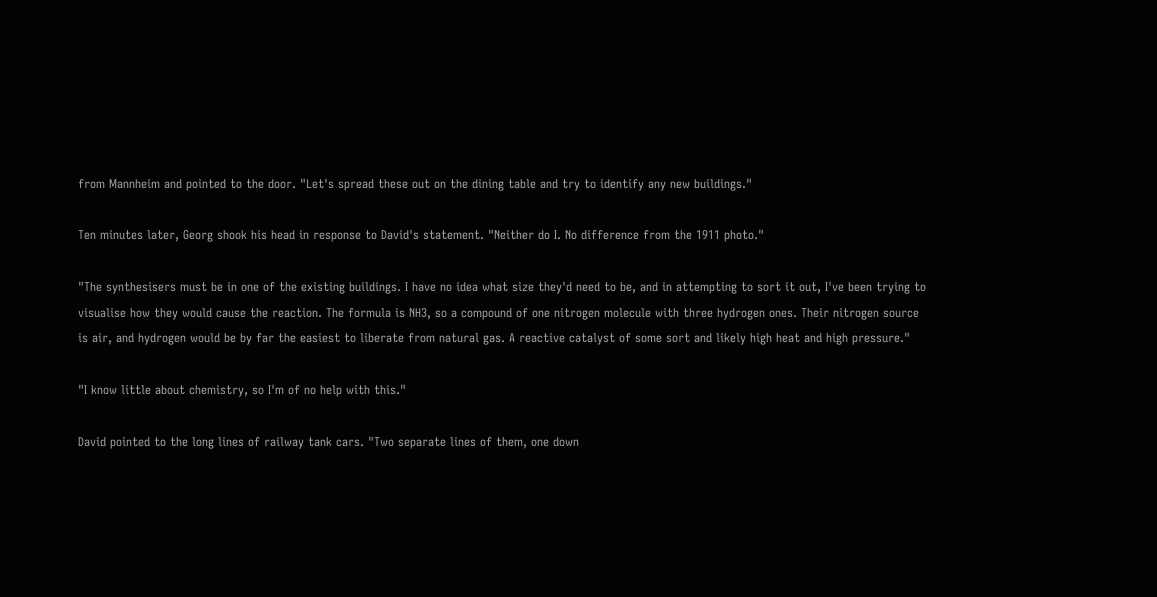from Mannheim and pointed to the door. "Let's spread these out on the dining table and try to identify any new buildings."

Ten minutes later, Georg shook his head in response to David's statement. "Neither do I. No difference from the 1911 photo."

"The synthesisers must be in one of the existing buildings. I have no idea what size they'd need to be, and in attempting to sort it out, I've been trying to visualise how they would cause the reaction. The formula is NH3, so a compound of one nitrogen molecule with three hydrogen ones. Their nitrogen source is air, and hydrogen would be by far the easiest to liberate from natural gas. A reactive catalyst of some sort and likely high heat and high pressure."

"I know little about chemistry, so I'm of no help with this."

David pointed to the long lines of railway tank cars. "Two separate lines of them, one down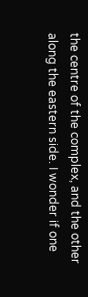the centre of the complex, and the other along the eastern side. I wonder if one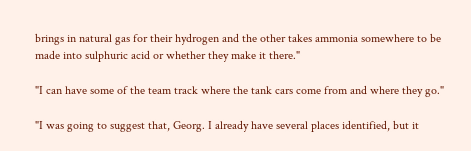brings in natural gas for their hydrogen and the other takes ammonia somewhere to be made into sulphuric acid or whether they make it there."

"I can have some of the team track where the tank cars come from and where they go."

"I was going to suggest that, Georg. I already have several places identified, but it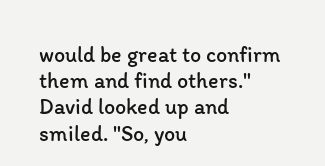would be great to confirm them and find others." David looked up and smiled. "So, you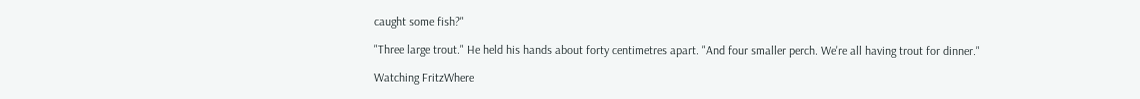caught some fish?"

"Three large trout." He held his hands about forty centimetres apart. "And four smaller perch. We're all having trout for dinner."

Watching FritzWhere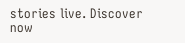stories live. Discover now